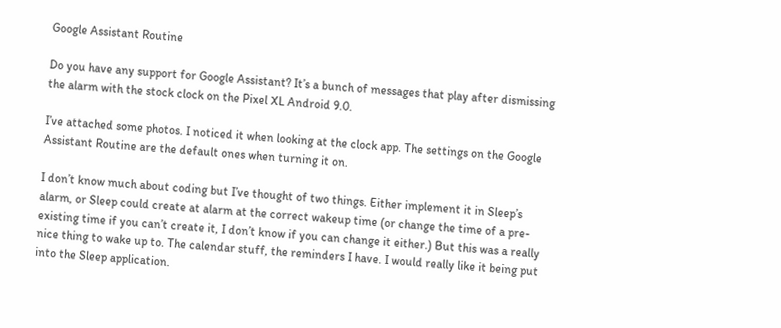Google Assistant Routine

Do you have any support for Google Assistant? It’s a bunch of messages that play after dismissing the alarm with the stock clock on the Pixel XL Android 9.0.

I’ve attached some photos. I noticed it when looking at the clock app. The settings on the Google Assistant Routine are the default ones when turning it on.

I don’t know much about coding but I’ve thought of two things. Either implement it in Sleep’s alarm, or Sleep could create at alarm at the correct wakeup time (or change the time of a pre-existing time if you can’t create it, I don’t know if you can change it either.) But this was a really nice thing to wake up to. The calendar stuff, the reminders I have. I would really like it being put into the Sleep application.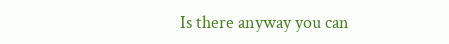Is there anyway you can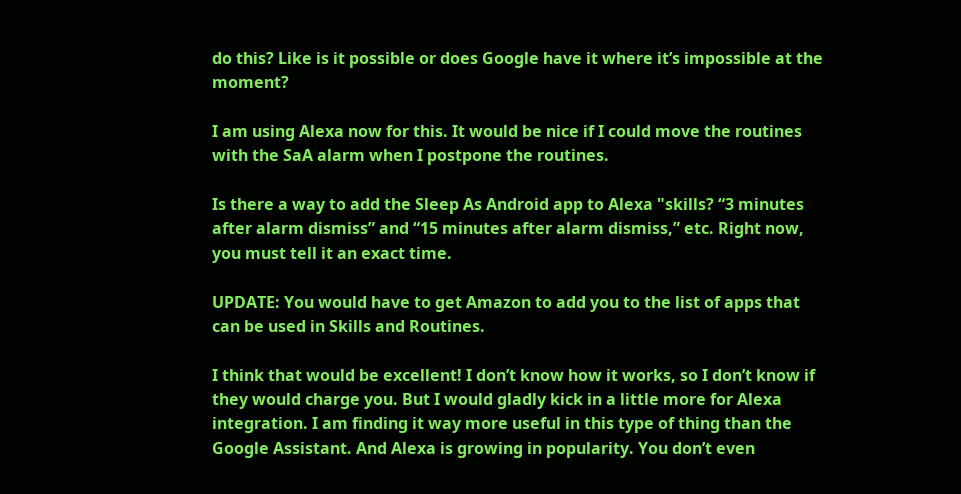do this? Like is it possible or does Google have it where it’s impossible at the moment?

I am using Alexa now for this. It would be nice if I could move the routines with the SaA alarm when I postpone the routines.

Is there a way to add the Sleep As Android app to Alexa "skills? “3 minutes after alarm dismiss” and “15 minutes after alarm dismiss,” etc. Right now, you must tell it an exact time.

UPDATE: You would have to get Amazon to add you to the list of apps that can be used in Skills and Routines.

I think that would be excellent! I don’t know how it works, so I don’t know if they would charge you. But I would gladly kick in a little more for Alexa integration. I am finding it way more useful in this type of thing than the Google Assistant. And Alexa is growing in popularity. You don’t even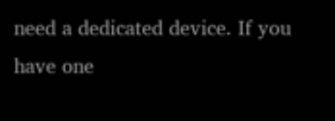need a dedicated device. If you have one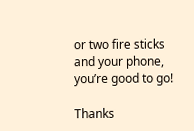or two fire sticks and your phone, you’re good to go!

Thanks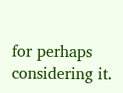for perhaps considering it.